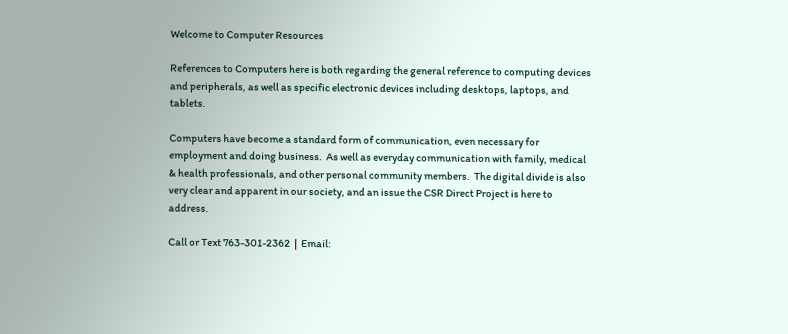Welcome to Computer Resources

References to Computers here is both regarding the general reference to computing devices and peripherals, as well as specific electronic devices including desktops, laptops, and tablets.

Computers have become a standard form of communication, even necessary for employment and doing business.  As well as everyday communication with family, medical & health professionals, and other personal community members.  The digital divide is also very clear and apparent in our society, and an issue the CSR Direct Project is here to address.

Call or Text 763-301-2362  |  Email: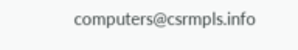computers@csrmpls.info